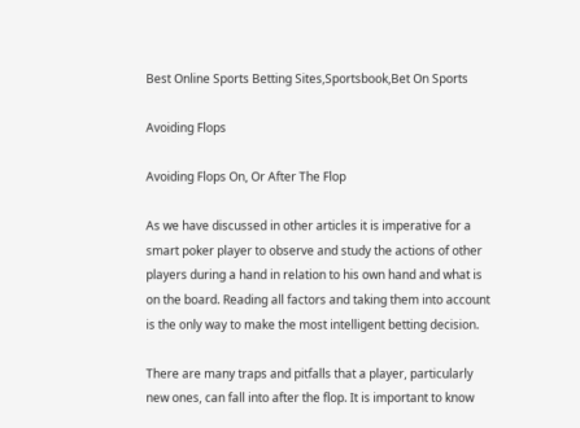Best Online Sports Betting Sites,Sportsbook,Bet On Sports

Avoiding Flops

Avoiding Flops On, Or After The Flop

As we have discussed in other articles it is imperative for a smart poker player to observe and study the actions of other players during a hand in relation to his own hand and what is on the board. Reading all factors and taking them into account is the only way to make the most intelligent betting decision.

There are many traps and pitfalls that a player, particularly new ones, can fall into after the flop. It is important to know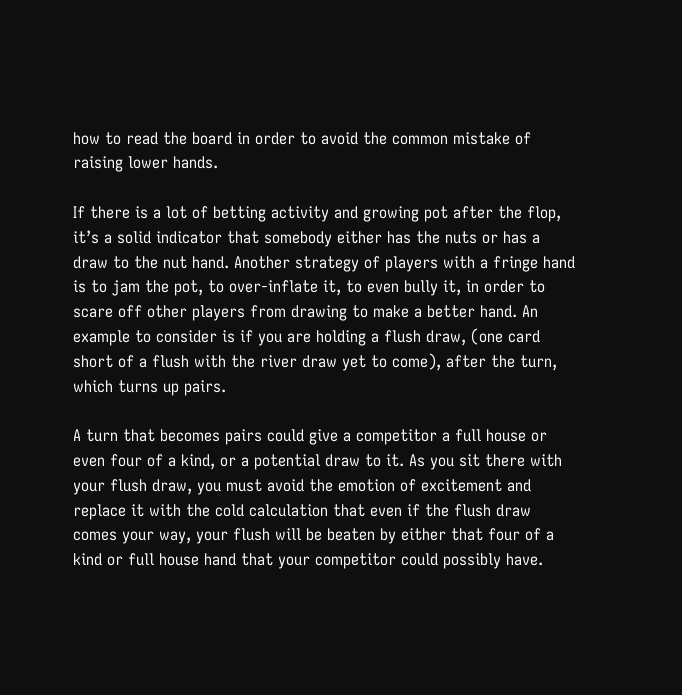how to read the board in order to avoid the common mistake of raising lower hands.

If there is a lot of betting activity and growing pot after the flop, it’s a solid indicator that somebody either has the nuts or has a draw to the nut hand. Another strategy of players with a fringe hand is to jam the pot, to over-inflate it, to even bully it, in order to scare off other players from drawing to make a better hand. An example to consider is if you are holding a flush draw, (one card short of a flush with the river draw yet to come), after the turn, which turns up pairs.

A turn that becomes pairs could give a competitor a full house or even four of a kind, or a potential draw to it. As you sit there with your flush draw, you must avoid the emotion of excitement and replace it with the cold calculation that even if the flush draw comes your way, your flush will be beaten by either that four of a kind or full house hand that your competitor could possibly have.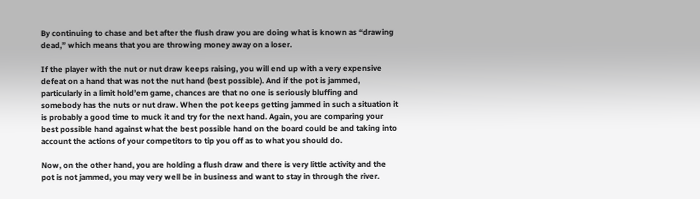By continuing to chase and bet after the flush draw you are doing what is known as “drawing dead,” which means that you are throwing money away on a loser.

If the player with the nut or nut draw keeps raising, you will end up with a very expensive defeat on a hand that was not the nut hand (best possible). And if the pot is jammed, particularly in a limit hold’em game, chances are that no one is seriously bluffing and somebody has the nuts or nut draw. When the pot keeps getting jammed in such a situation it is probably a good time to muck it and try for the next hand. Again, you are comparing your best possible hand against what the best possible hand on the board could be and taking into account the actions of your competitors to tip you off as to what you should do.

Now, on the other hand, you are holding a flush draw and there is very little activity and the pot is not jammed, you may very well be in business and want to stay in through the river.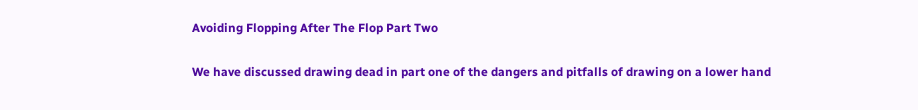Avoiding Flopping After The Flop Part Two

We have discussed drawing dead in part one of the dangers and pitfalls of drawing on a lower hand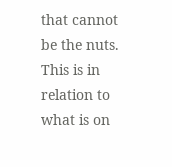that cannot be the nuts. This is in relation to what is on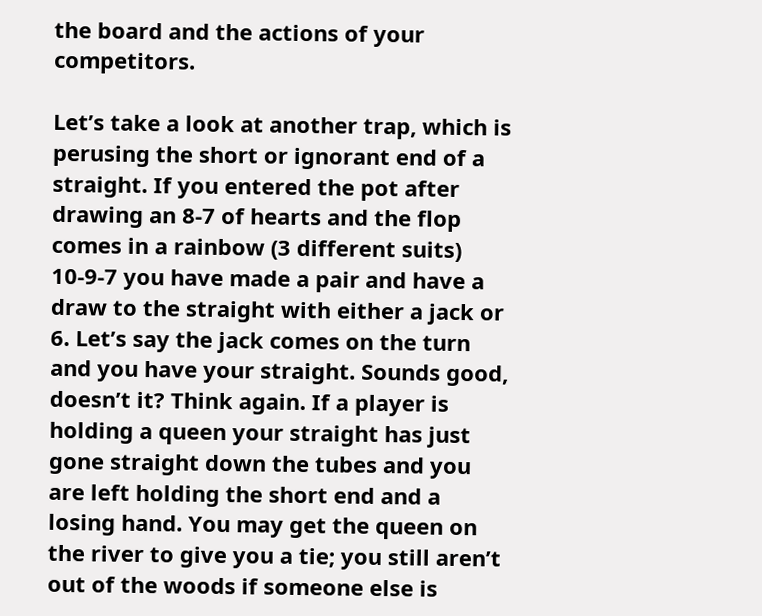the board and the actions of your competitors.

Let’s take a look at another trap, which is perusing the short or ignorant end of a straight. If you entered the pot after drawing an 8-7 of hearts and the flop comes in a rainbow (3 different suits) 10-9-7 you have made a pair and have a draw to the straight with either a jack or 6. Let’s say the jack comes on the turn and you have your straight. Sounds good, doesn’t it? Think again. If a player is holding a queen your straight has just gone straight down the tubes and you are left holding the short end and a losing hand. You may get the queen on the river to give you a tie; you still aren’t out of the woods if someone else is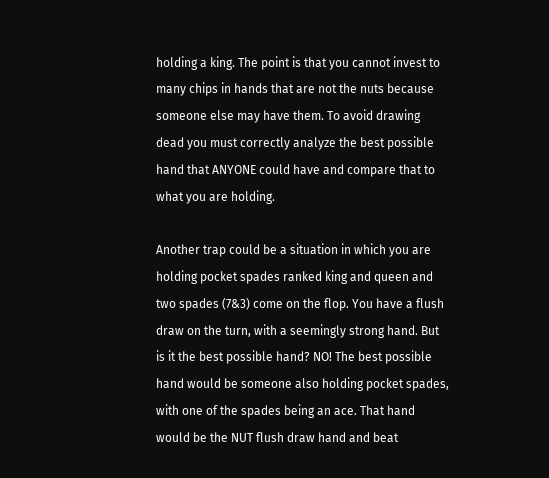holding a king. The point is that you cannot invest to many chips in hands that are not the nuts because someone else may have them. To avoid drawing dead you must correctly analyze the best possible hand that ANYONE could have and compare that to what you are holding.

Another trap could be a situation in which you are holding pocket spades ranked king and queen and two spades (7&3) come on the flop. You have a flush draw on the turn, with a seemingly strong hand. But is it the best possible hand? NO! The best possible hand would be someone also holding pocket spades, with one of the spades being an ace. That hand would be the NUT flush draw hand and beat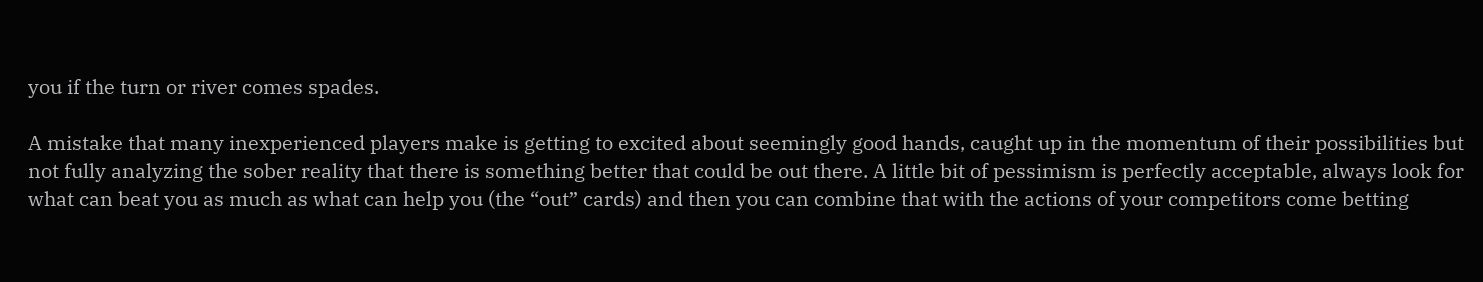you if the turn or river comes spades.

A mistake that many inexperienced players make is getting to excited about seemingly good hands, caught up in the momentum of their possibilities but not fully analyzing the sober reality that there is something better that could be out there. A little bit of pessimism is perfectly acceptable, always look for what can beat you as much as what can help you (the “out” cards) and then you can combine that with the actions of your competitors come betting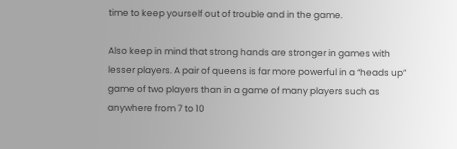time to keep yourself out of trouble and in the game.

Also keep in mind that strong hands are stronger in games with lesser players. A pair of queens is far more powerful in a “heads up” game of two players than in a game of many players such as anywhere from 7 to 10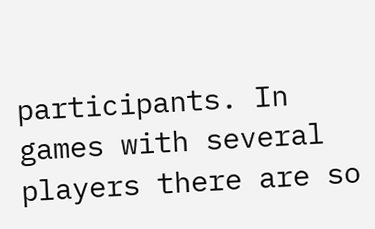participants. In games with several players there are so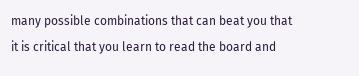many possible combinations that can beat you that it is critical that you learn to read the board and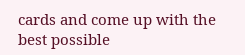cards and come up with the best possible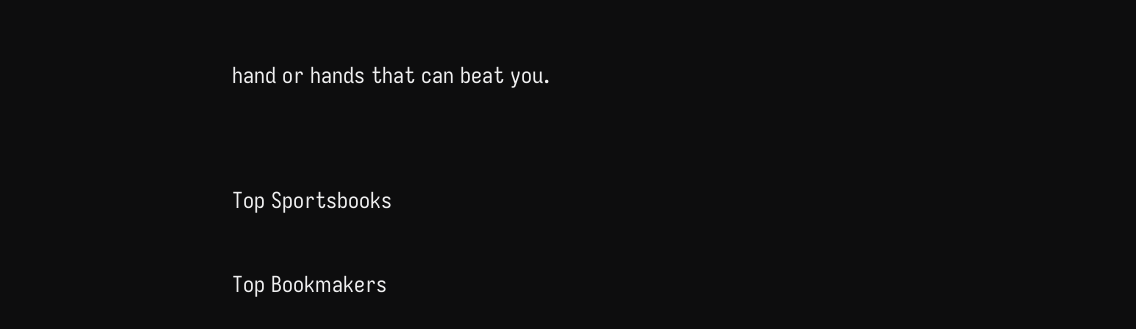hand or hands that can beat you.


Top Sportsbooks

Top Bookmakers